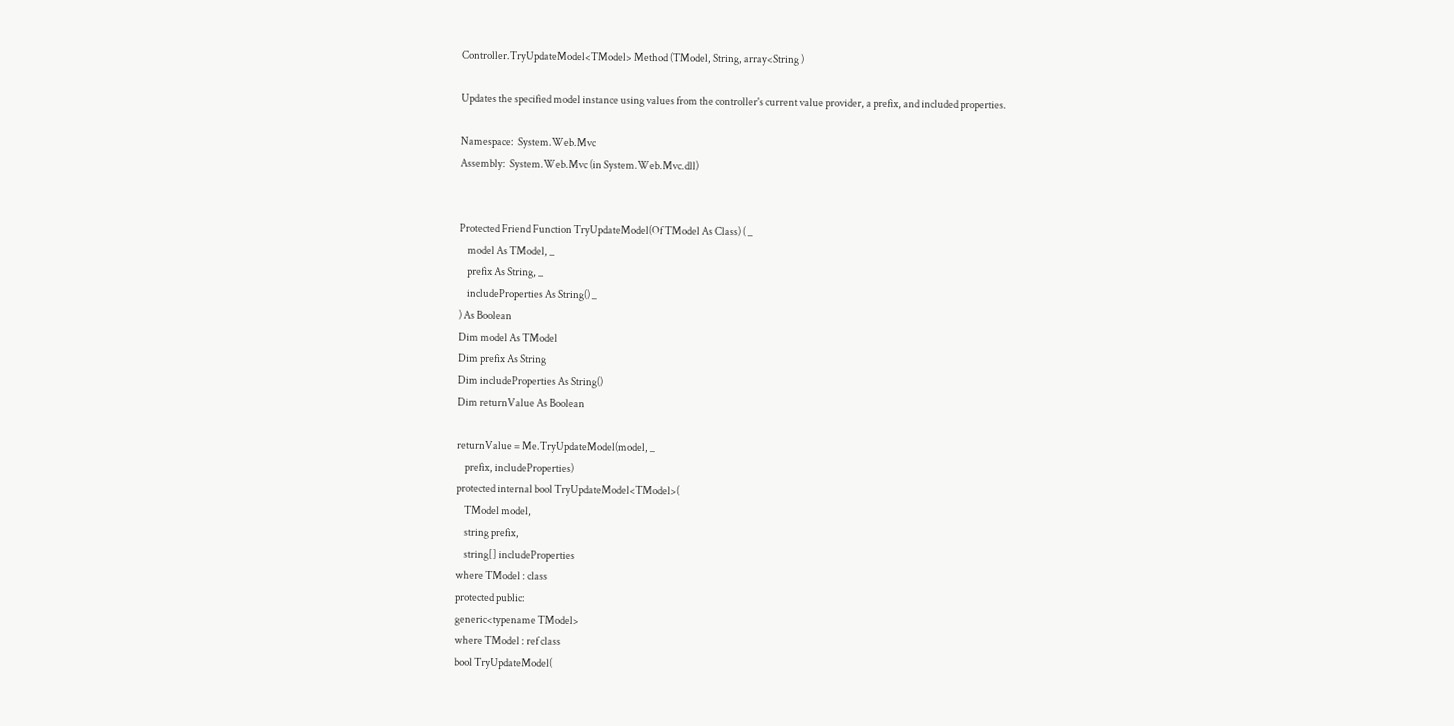Controller.TryUpdateModel<TModel> Method (TModel, String, array<String )

Updates the specified model instance using values from the controller's current value provider, a prefix, and included properties.

Namespace:  System.Web.Mvc
Assembly:  System.Web.Mvc (in System.Web.Mvc.dll)


Protected Friend Function TryUpdateModel(Of TModel As Class) ( _
    model As TModel, _
    prefix As String, _
    includeProperties As String() _
) As Boolean
Dim model As TModel
Dim prefix As String
Dim includeProperties As String()
Dim returnValue As Boolean

returnValue = Me.TryUpdateModel(model, _
    prefix, includeProperties)
protected internal bool TryUpdateModel<TModel>(
    TModel model,
    string prefix,
    string[] includeProperties
where TModel : class
protected public:
generic<typename TModel>
where TModel : ref class
bool TryUpdateModel(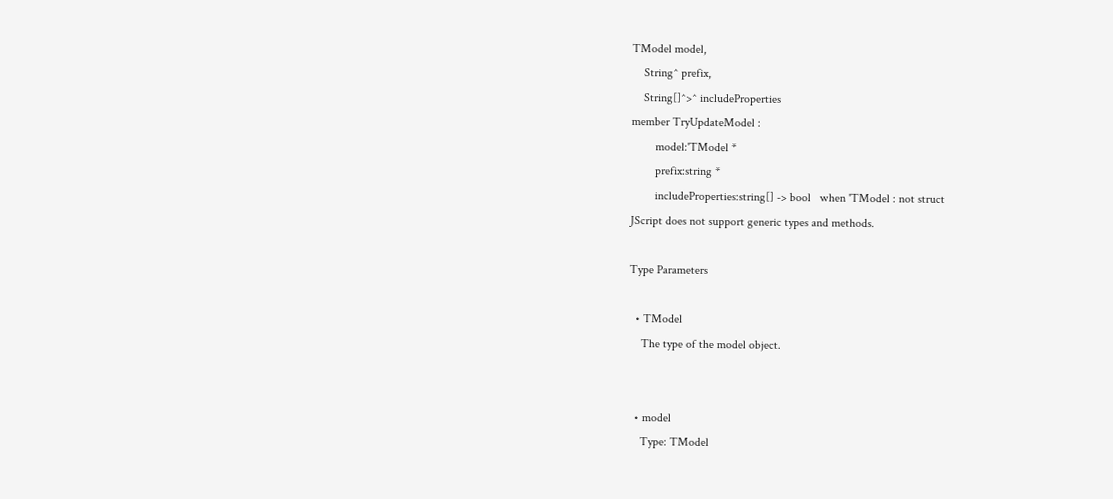TModel model,
    String^ prefix,
    String[]^>^ includeProperties
member TryUpdateModel :
        model:'TModel *
        prefix:string *
        includeProperties:string[] -> bool   when 'TModel : not struct
JScript does not support generic types and methods.

Type Parameters

  • TModel
    The type of the model object.


  • model
    Type: TModel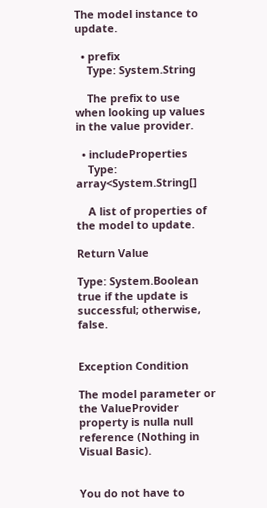The model instance to update.

  • prefix
    Type: System.String

    The prefix to use when looking up values in the value provider.

  • includeProperties
    Type: array<System.String[]

    A list of properties of the model to update.

Return Value

Type: System.Boolean
true if the update is successful; otherwise, false.


Exception Condition

The model parameter or the ValueProvider property is nulla null reference (Nothing in Visual Basic).


You do not have to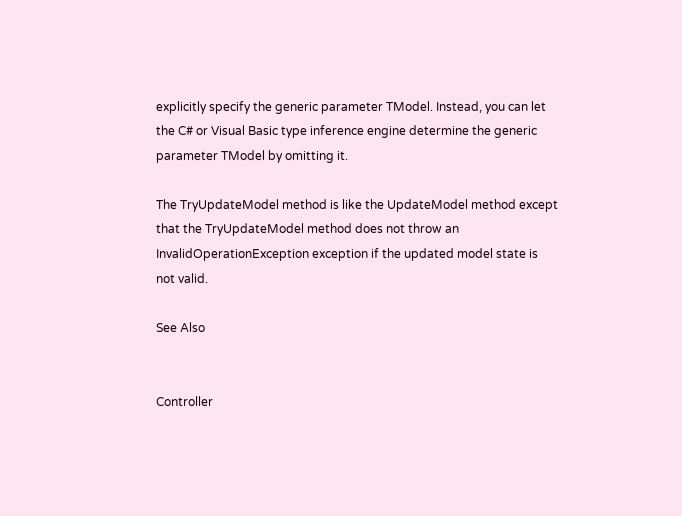explicitly specify the generic parameter TModel. Instead, you can let the C# or Visual Basic type inference engine determine the generic parameter TModel by omitting it.

The TryUpdateModel method is like the UpdateModel method except that the TryUpdateModel method does not throw an InvalidOperationException exception if the updated model state is not valid.

See Also


Controller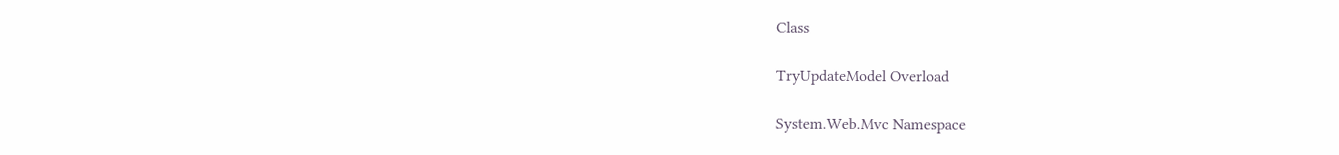Class

TryUpdateModel Overload

System.Web.Mvc Namespace